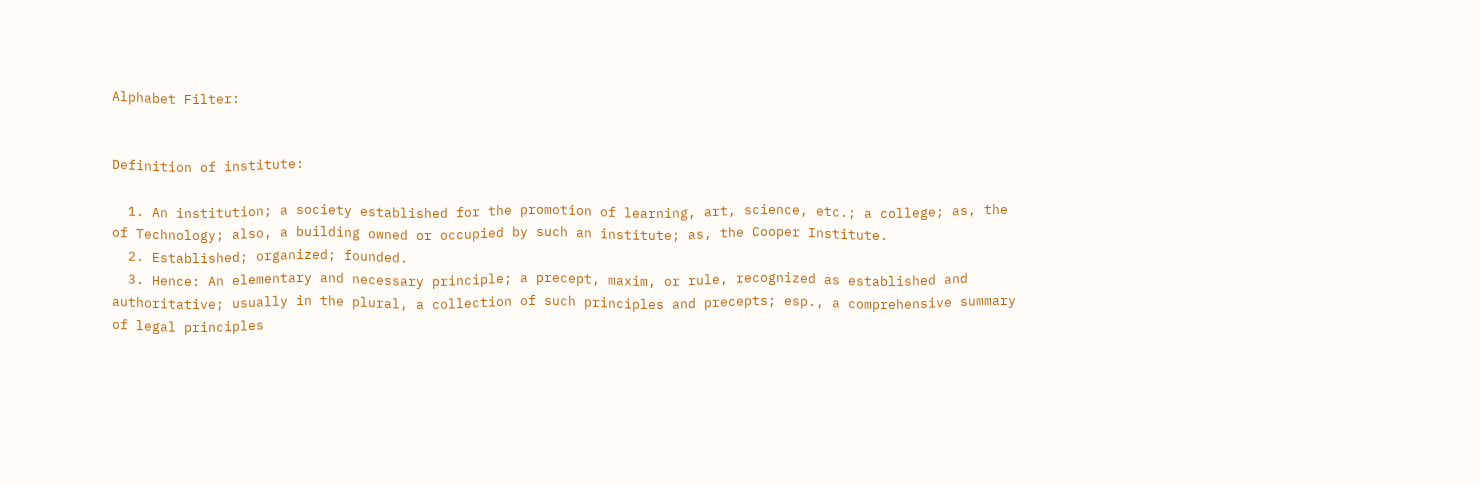Alphabet Filter:


Definition of institute:

  1. An institution; a society established for the promotion of learning, art, science, etc.; a college; as, the of Technology; also, a building owned or occupied by such an institute; as, the Cooper Institute.
  2. Established; organized; founded.
  3. Hence: An elementary and necessary principle; a precept, maxim, or rule, recognized as established and authoritative; usually in the plural, a collection of such principles and precepts; esp., a comprehensive summary of legal principles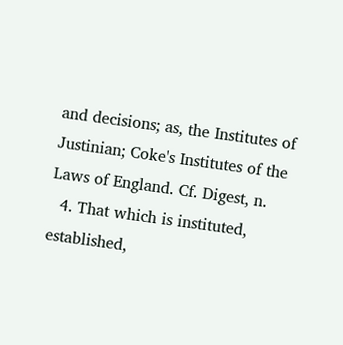and decisions; as, the Institutes of Justinian; Coke's Institutes of the Laws of England. Cf. Digest, n.
  4. That which is instituted, established,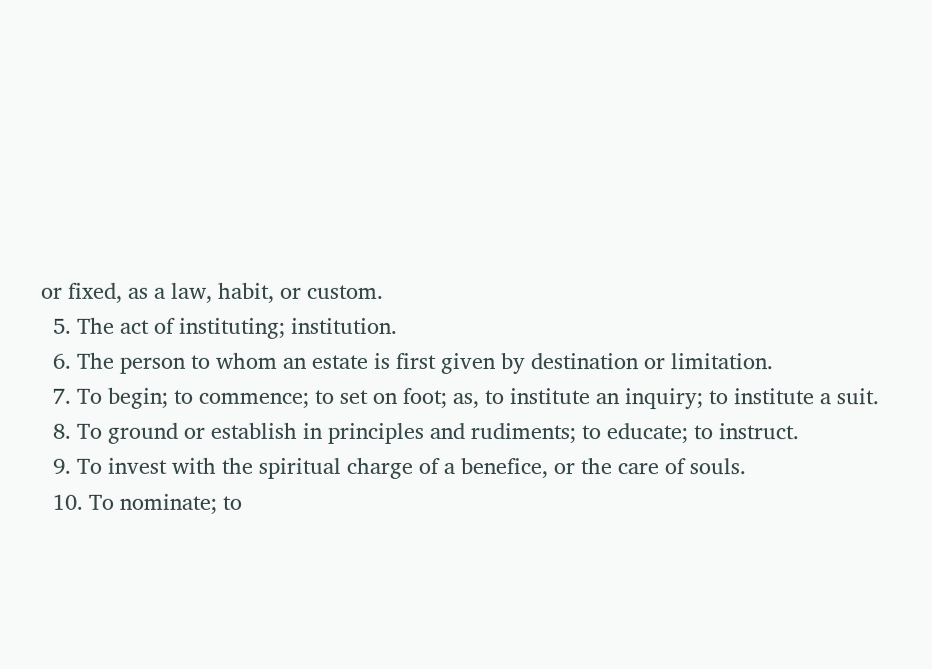or fixed, as a law, habit, or custom.
  5. The act of instituting; institution.
  6. The person to whom an estate is first given by destination or limitation.
  7. To begin; to commence; to set on foot; as, to institute an inquiry; to institute a suit.
  8. To ground or establish in principles and rudiments; to educate; to instruct.
  9. To invest with the spiritual charge of a benefice, or the care of souls.
  10. To nominate; to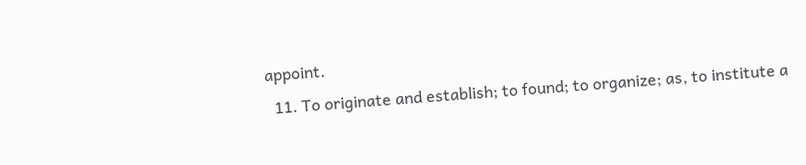appoint.
  11. To originate and establish; to found; to organize; as, to institute a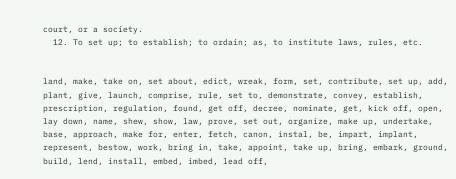court, or a society.
  12. To set up; to establish; to ordain; as, to institute laws, rules, etc.


land, make, take on, set about, edict, wreak, form, set, contribute, set up, add, plant, give, launch, comprise, rule, set to, demonstrate, convey, establish, prescription, regulation, found, get off, decree, nominate, get, kick off, open, lay down, name, shew, show, law, prove, set out, organize, make up, undertake, base, approach, make for, enter, fetch, canon, instal, be, impart, implant, represent, bestow, work, bring in, take, appoint, take up, bring, embark, ground, build, lend, install, embed, imbed, lead off,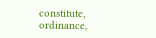constitute, ordinance,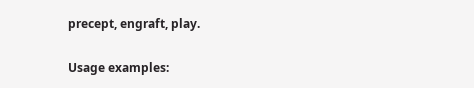precept, engraft, play.

Usage examples: